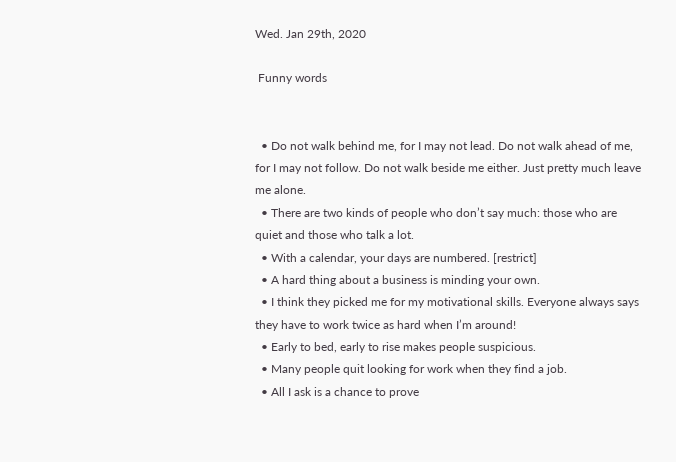Wed. Jan 29th, 2020

 Funny words


  • Do not walk behind me, for I may not lead. Do not walk ahead of me, for I may not follow. Do not walk beside me either. Just pretty much leave me alone.
  • There are two kinds of people who don’t say much: those who are quiet and those who talk a lot.
  • With a calendar, your days are numbered. [restrict]
  • A hard thing about a business is minding your own.
  • I think they picked me for my motivational skills. Everyone always says they have to work twice as hard when I’m around!
  • Early to bed, early to rise makes people suspicious.
  • Many people quit looking for work when they find a job.
  • All I ask is a chance to prove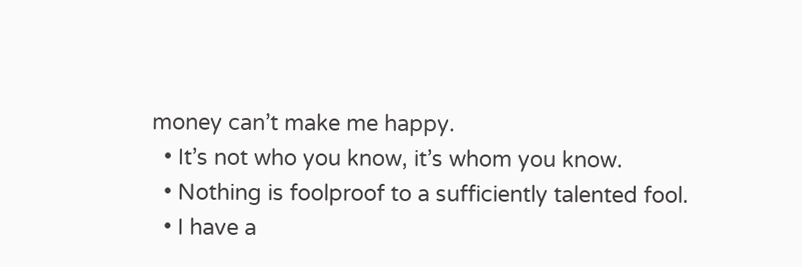money can’t make me happy.
  • It’s not who you know, it’s whom you know.
  • Nothing is foolproof to a sufficiently talented fool.
  • I have a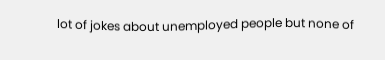lot of jokes about unemployed people but none of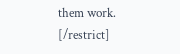them work. [/restrict]